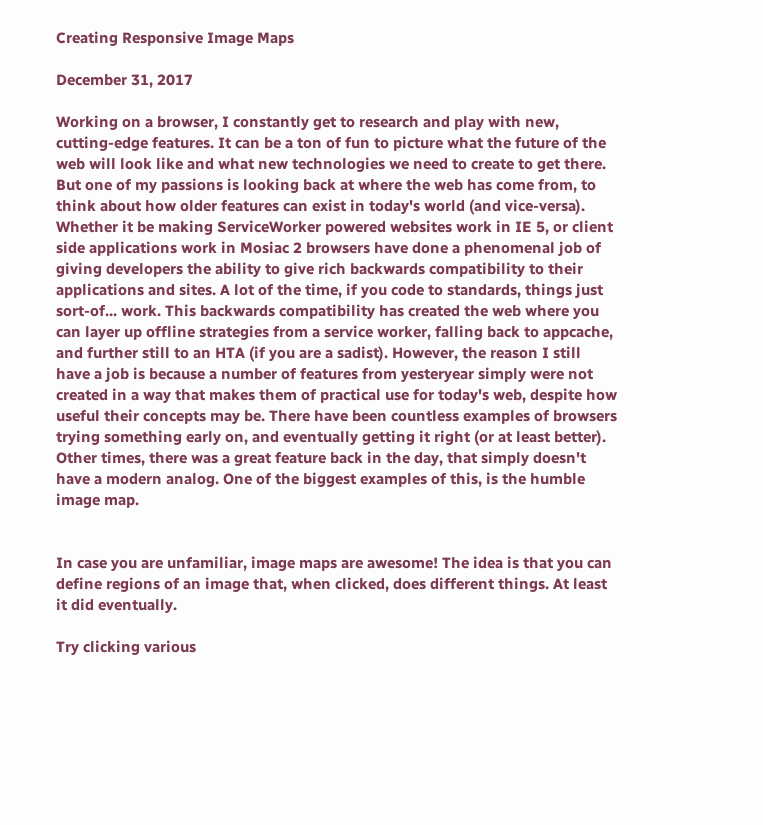Creating Responsive Image Maps

December 31, 2017

Working on a browser, I constantly get to research and play with new, cutting-edge features. It can be a ton of fun to picture what the future of the web will look like and what new technologies we need to create to get there. But one of my passions is looking back at where the web has come from, to think about how older features can exist in today's world (and vice-versa). Whether it be making ServiceWorker powered websites work in IE 5, or client side applications work in Mosiac 2 browsers have done a phenomenal job of giving developers the ability to give rich backwards compatibility to their applications and sites. A lot of the time, if you code to standards, things just sort-of... work. This backwards compatibility has created the web where you can layer up offline strategies from a service worker, falling back to appcache, and further still to an HTA (if you are a sadist). However, the reason I still have a job is because a number of features from yesteryear simply were not created in a way that makes them of practical use for today's web, despite how useful their concepts may be. There have been countless examples of browsers trying something early on, and eventually getting it right (or at least better). Other times, there was a great feature back in the day, that simply doesn't have a modern analog. One of the biggest examples of this, is the humble image map.


In case you are unfamiliar, image maps are awesome! The idea is that you can define regions of an image that, when clicked, does different things. At least it did eventually.

Try clicking various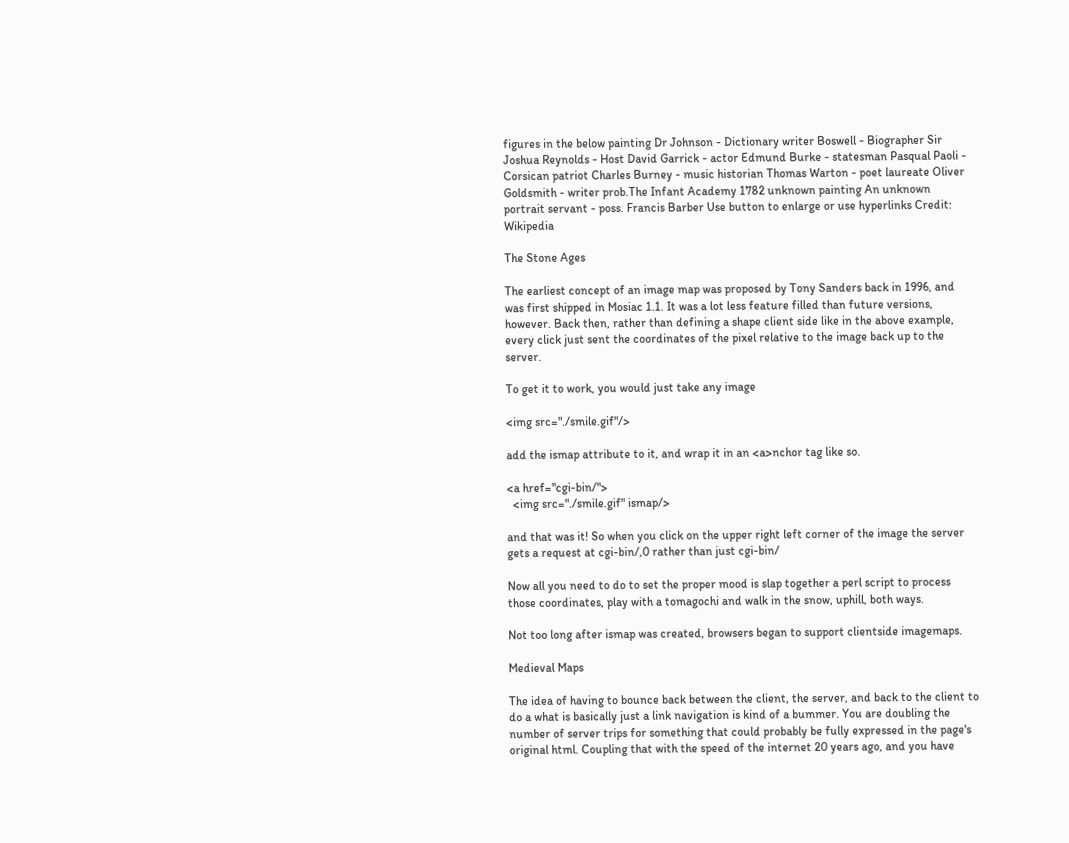figures in the below painting Dr Johnson - Dictionary writer Boswell - Biographer Sir Joshua Reynolds - Host David Garrick - actor Edmund Burke - statesman Pasqual Paoli - Corsican patriot Charles Burney - music historian Thomas Warton - poet laureate Oliver Goldsmith - writer prob.The Infant Academy 1782 unknown painting An unknown portrait servant - poss. Francis Barber Use button to enlarge or use hyperlinks Credit: Wikipedia

The Stone Ages

The earliest concept of an image map was proposed by Tony Sanders back in 1996, and was first shipped in Mosiac 1.1. It was a lot less feature filled than future versions, however. Back then, rather than defining a shape client side like in the above example, every click just sent the coordinates of the pixel relative to the image back up to the server.

To get it to work, you would just take any image

<img src="./smile.gif"/>

add the ismap attribute to it, and wrap it in an <a>nchor tag like so.

<a href="cgi-bin/">
  <img src="./smile.gif" ismap/>

and that was it! So when you click on the upper right left corner of the image the server gets a request at cgi-bin/,0 rather than just cgi-bin/

Now all you need to do to set the proper mood is slap together a perl script to process those coordinates, play with a tomagochi and walk in the snow, uphill, both ways.

Not too long after ismap was created, browsers began to support clientside imagemaps.

Medieval Maps

The idea of having to bounce back between the client, the server, and back to the client to do a what is basically just a link navigation is kind of a bummer. You are doubling the number of server trips for something that could probably be fully expressed in the page's original html. Coupling that with the speed of the internet 20 years ago, and you have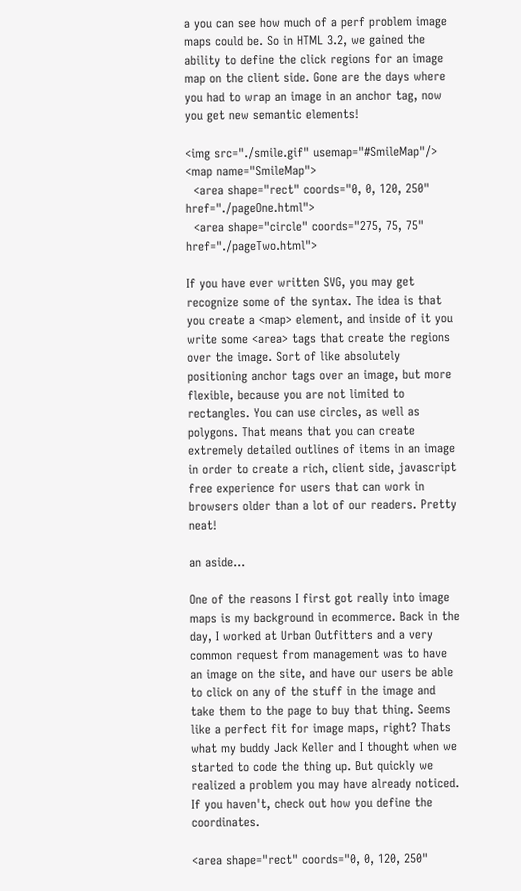a you can see how much of a perf problem image maps could be. So in HTML 3.2, we gained the ability to define the click regions for an image map on the client side. Gone are the days where you had to wrap an image in an anchor tag, now you get new semantic elements!

<img src="./smile.gif" usemap="#SmileMap"/>
<map name="SmileMap">
  <area shape="rect" coords="0, 0, 120, 250" href="./pageOne.html">
  <area shape="circle" coords="275, 75, 75" href="./pageTwo.html">

If you have ever written SVG, you may get recognize some of the syntax. The idea is that you create a <map> element, and inside of it you write some <area> tags that create the regions over the image. Sort of like absolutely positioning anchor tags over an image, but more flexible, because you are not limited to rectangles. You can use circles, as well as polygons. That means that you can create extremely detailed outlines of items in an image in order to create a rich, client side, javascript free experience for users that can work in browsers older than a lot of our readers. Pretty neat!

an aside...

One of the reasons I first got really into image maps is my background in ecommerce. Back in the day, I worked at Urban Outfitters and a very common request from management was to have an image on the site, and have our users be able to click on any of the stuff in the image and take them to the page to buy that thing. Seems like a perfect fit for image maps, right? Thats what my buddy Jack Keller and I thought when we started to code the thing up. But quickly we realized a problem you may have already noticed. If you haven't, check out how you define the coordinates.

<area shape="rect" coords="0, 0, 120, 250"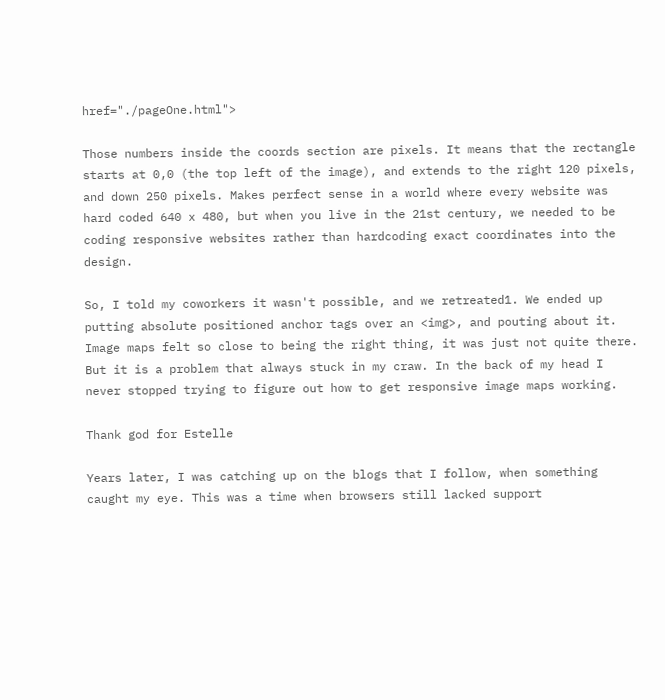href="./pageOne.html">

Those numbers inside the coords section are pixels. It means that the rectangle starts at 0,0 (the top left of the image), and extends to the right 120 pixels, and down 250 pixels. Makes perfect sense in a world where every website was hard coded 640 x 480, but when you live in the 21st century, we needed to be coding responsive websites rather than hardcoding exact coordinates into the design.

So, I told my coworkers it wasn't possible, and we retreated1. We ended up putting absolute positioned anchor tags over an <img>, and pouting about it. Image maps felt so close to being the right thing, it was just not quite there. But it is a problem that always stuck in my craw. In the back of my head I never stopped trying to figure out how to get responsive image maps working.

Thank god for Estelle

Years later, I was catching up on the blogs that I follow, when something caught my eye. This was a time when browsers still lacked support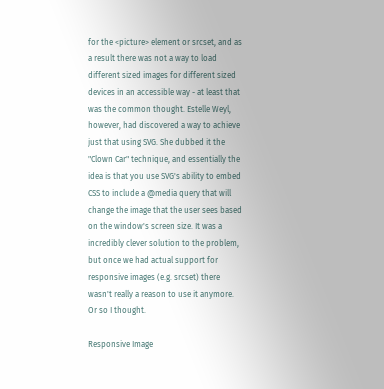for the <picture> element or srcset, and as a result there was not a way to load different sized images for different sized devices in an accessible way - at least that was the common thought. Estelle Weyl, however, had discovered a way to achieve just that using SVG. She dubbed it the "Clown Car" technique, and essentially the idea is that you use SVG's ability to embed CSS to include a @media query that will change the image that the user sees based on the window's screen size. It was a incredibly clever solution to the problem, but once we had actual support for responsive images (e.g. srcset) there wasn't really a reason to use it anymore. Or so I thought.

Responsive Image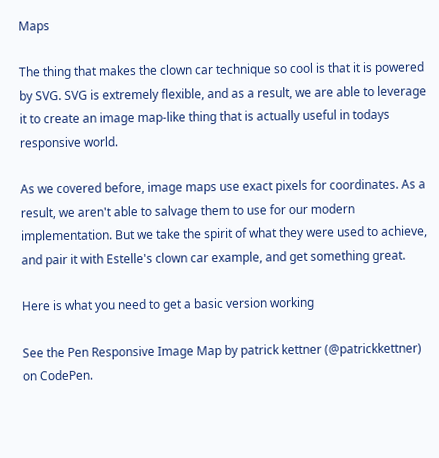Maps

The thing that makes the clown car technique so cool is that it is powered by SVG. SVG is extremely flexible, and as a result, we are able to leverage it to create an image map-like thing that is actually useful in todays responsive world.

As we covered before, image maps use exact pixels for coordinates. As a result, we aren't able to salvage them to use for our modern implementation. But we take the spirit of what they were used to achieve, and pair it with Estelle's clown car example, and get something great.

Here is what you need to get a basic version working

See the Pen Responsive Image Map by patrick kettner (@patrickkettner) on CodePen.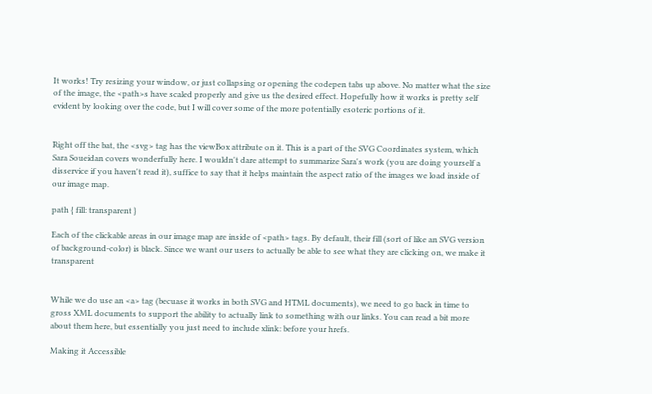It works! Try resizing your window, or just collapsing or opening the codepen tabs up above. No matter what the size of the image, the <path>s have scaled properly and give us the desired effect. Hopefully how it works is pretty self evident by looking over the code, but I will cover some of the more potentially esoteric portions of it.


Right off the bat, the <svg> tag has the viewBox attribute on it. This is a part of the SVG Coordinates system, which Sara Soueidan covers wonderfully here. I wouldn't dare attempt to summarize Sara's work (you are doing yourself a disservice if you haven't read it), suffice to say that it helps maintain the aspect ratio of the images we load inside of our image map.

path { fill: transparent }

Each of the clickable areas in our image map are inside of <path> tags. By default, their fill (sort of like an SVG version of background-color) is black. Since we want our users to actually be able to see what they are clicking on, we make it transparent


While we do use an <a> tag (becuase it works in both SVG and HTML documents), we need to go back in time to gross XML documents to support the ability to actually link to something with our links. You can read a bit more about them here, but essentially you just need to include xlink: before your hrefs.

Making it Accessible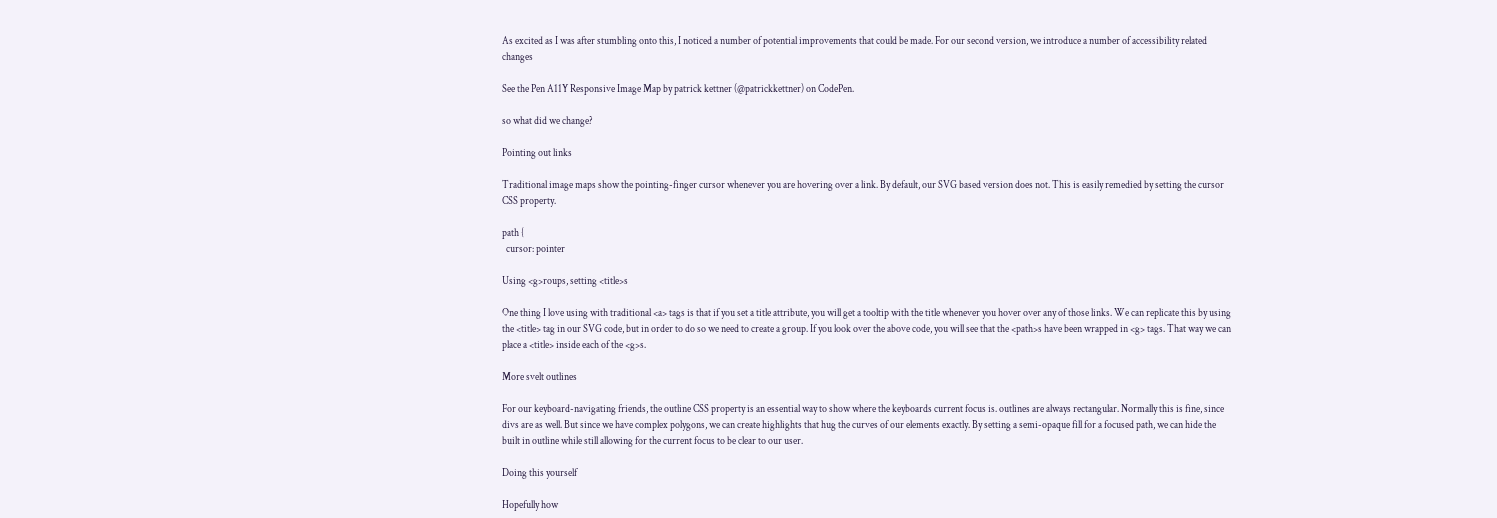As excited as I was after stumbling onto this, I noticed a number of potential improvements that could be made. For our second version, we introduce a number of accessibility related changes

See the Pen A11Y Responsive Image Map by patrick kettner (@patrickkettner) on CodePen.

so what did we change?

Pointing out links

Traditional image maps show the pointing-finger cursor whenever you are hovering over a link. By default, our SVG based version does not. This is easily remedied by setting the cursor CSS property.

path {
  cursor: pointer

Using <g>roups, setting <title>s

One thing I love using with traditional <a> tags is that if you set a title attribute, you will get a tooltip with the title whenever you hover over any of those links. We can replicate this by using the <title> tag in our SVG code, but in order to do so we need to create a group. If you look over the above code, you will see that the <path>s have been wrapped in <g> tags. That way we can place a <title> inside each of the <g>s.

More svelt outlines

For our keyboard-navigating friends, the outline CSS property is an essential way to show where the keyboards current focus is. outlines are always rectangular. Normally this is fine, since divs are as well. But since we have complex polygons, we can create highlights that hug the curves of our elements exactly. By setting a semi-opaque fill for a focused path, we can hide the built in outline while still allowing for the current focus to be clear to our user.

Doing this yourself

Hopefully how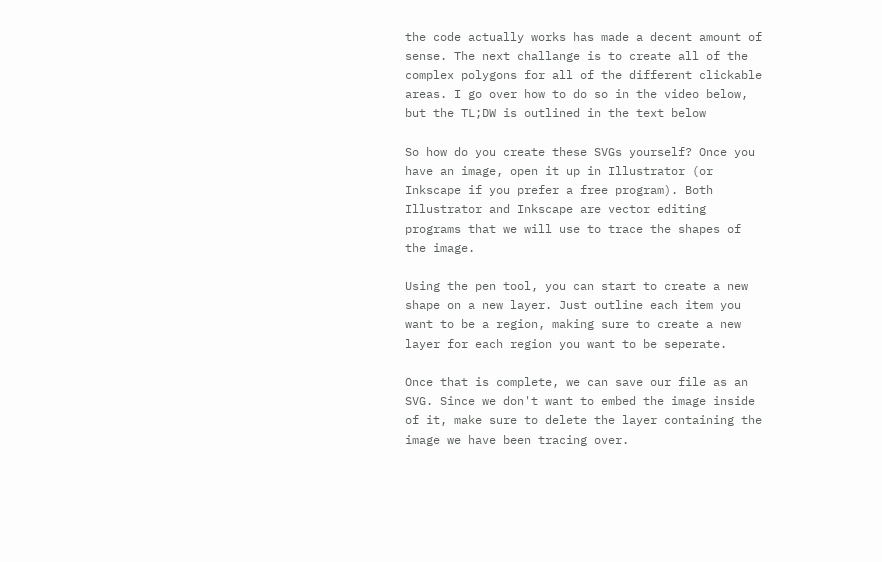the code actually works has made a decent amount of sense. The next challange is to create all of the complex polygons for all of the different clickable areas. I go over how to do so in the video below, but the TL;DW is outlined in the text below

So how do you create these SVGs yourself? Once you have an image, open it up in Illustrator (or Inkscape if you prefer a free program). Both Illustrator and Inkscape are vector editing programs that we will use to trace the shapes of the image.

Using the pen tool, you can start to create a new shape on a new layer. Just outline each item you want to be a region, making sure to create a new layer for each region you want to be seperate.

Once that is complete, we can save our file as an SVG. Since we don't want to embed the image inside of it, make sure to delete the layer containing the image we have been tracing over.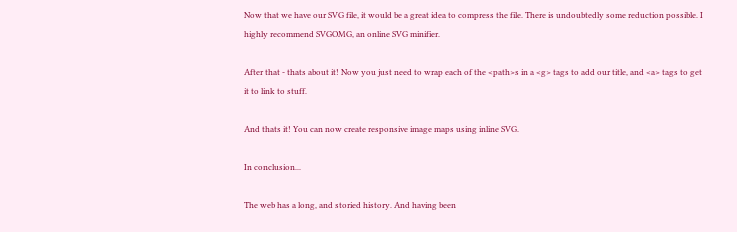Now that we have our SVG file, it would be a great idea to compress the file. There is undoubtedly some reduction possible. I highly recommend SVGOMG, an online SVG minifier.

After that - thats about it! Now you just need to wrap each of the <path>s in a <g> tags to add our title, and <a> tags to get it to link to stuff.

And thats it! You can now create responsive image maps using inline SVG.

In conclusion...

The web has a long, and storied history. And having been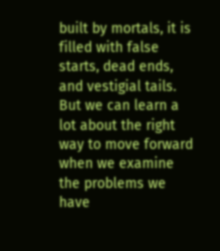built by mortals, it is filled with false starts, dead ends, and vestigial tails. But we can learn a lot about the right way to move forward when we examine the problems we have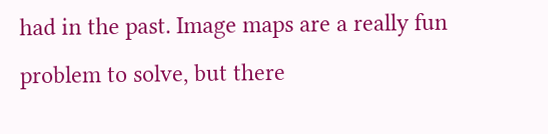had in the past. Image maps are a really fun problem to solve, but there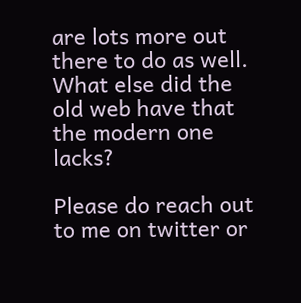are lots more out there to do as well. What else did the old web have that the modern one lacks?

Please do reach out to me on twitter or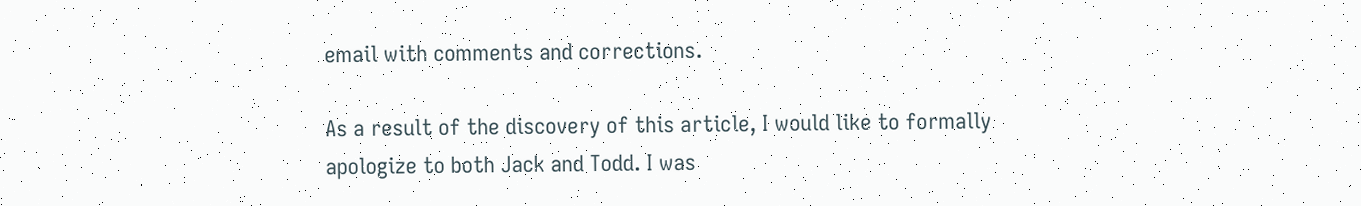email with comments and corrections.

As a result of the discovery of this article, I would like to formally apologize to both Jack and Todd. I was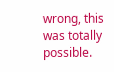wrong, this was totally possible.